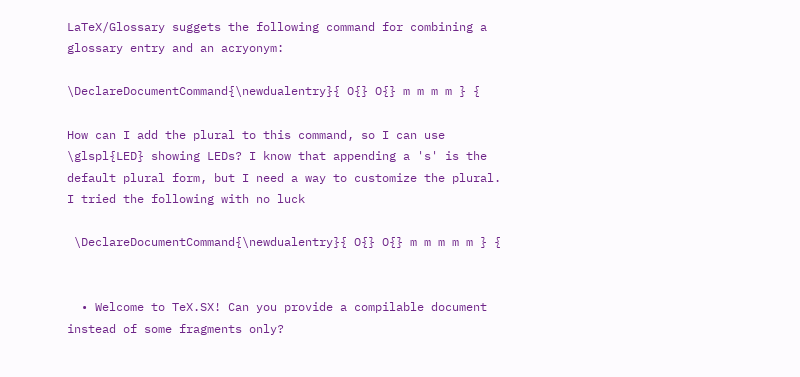LaTeX/Glossary suggets the following command for combining a glossary entry and an acryonym:

\DeclareDocumentCommand{\newdualentry}{ O{} O{} m m m m } {

How can I add the plural to this command, so I can use \glspl{LED} showing LEDs? I know that appending a 's' is the default plural form, but I need a way to customize the plural. I tried the following with no luck

 \DeclareDocumentCommand{\newdualentry}{ O{} O{} m m m m m } {


  • Welcome to TeX.SX! Can you provide a compilable document instead of some fragments only?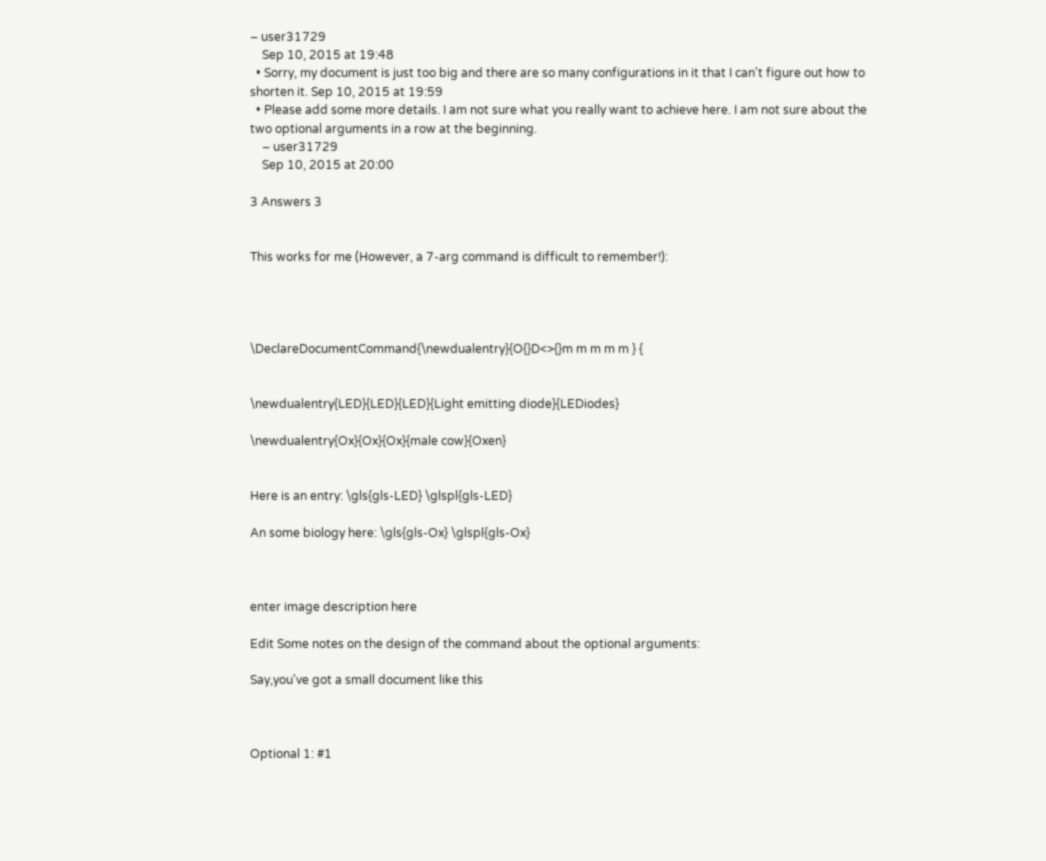– user31729
    Sep 10, 2015 at 19:48
  • Sorry, my document is just too big and there are so many configurations in it that I can't figure out how to shorten it. Sep 10, 2015 at 19:59
  • Please add some more details. I am not sure what you really want to achieve here. I am not sure about the two optional arguments in a row at the beginning.
    – user31729
    Sep 10, 2015 at 20:00

3 Answers 3


This works for me (However, a 7-arg command is difficult to remember!):




\DeclareDocumentCommand{\newdualentry}{O{}D<>{}m m m m m } {


\newdualentry{LED}{LED}{LED}{Light emitting diode}{LEDiodes}

\newdualentry{Ox}{Ox}{Ox}{male cow}{Oxen}


Here is an entry: \gls{gls-LED} \glspl{gls-LED}

An some biology here: \gls{gls-Ox} \glspl{gls-Ox}



enter image description here

Edit Some notes on the design of the command about the optional arguments:

Say,you've got a small document like this



Optional 1: #1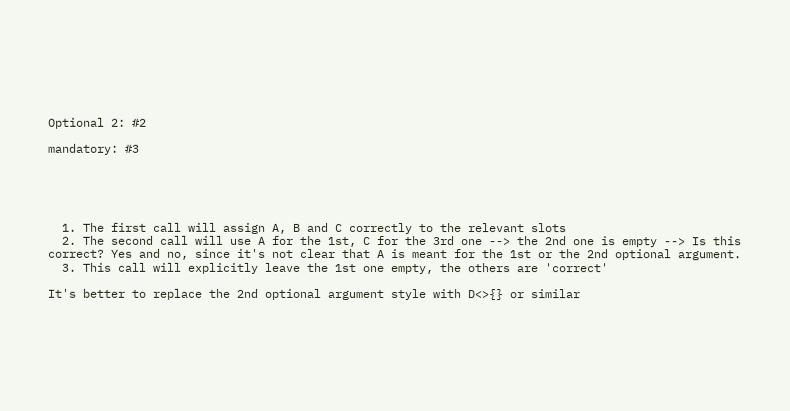Optional 2: #2

mandatory: #3





  1. The first call will assign A, B and C correctly to the relevant slots
  2. The second call will use A for the 1st, C for the 3rd one --> the 2nd one is empty --> Is this correct? Yes and no, since it's not clear that A is meant for the 1st or the 2nd optional argument.
  3. This call will explicitly leave the 1st one empty, the others are 'correct'

It's better to replace the 2nd optional argument style with D<>{} or similar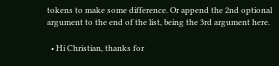tokens to make some difference. Or append the 2nd optional argument to the end of the list, being the 3rd argument here.

  • Hi Christian, thanks for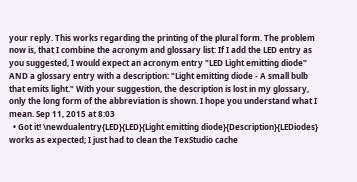your reply. This works regarding the printing of the plural form. The problem now is, that I combine the acronym and glossary list: If I add the LED entry as you suggested, I would expect an acronym entry "LED Light emitting diode" AND a glossary entry with a description: "Light emitting diode - A small bulb that emits light." With your suggestion, the description is lost in my glossary, only the long form of the abbreviation is shown. I hope you understand what I mean. Sep 11, 2015 at 8:03
  • Got it! \newdualentry{LED}{LED}{Light emitting diode}{Description}{LEDiodes} works as expected; I just had to clean the TexStudio cache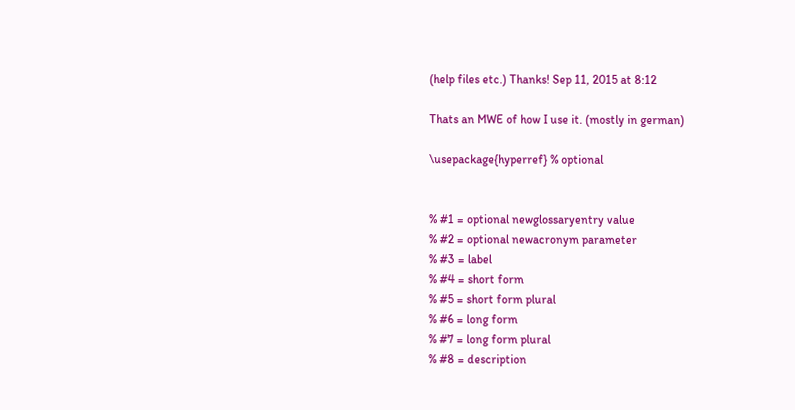(help files etc.) Thanks! Sep 11, 2015 at 8:12

Thats an MWE of how I use it. (mostly in german)

\usepackage{hyperref} % optional


% #1 = optional newglossaryentry value
% #2 = optional newacronym parameter
% #3 = label
% #4 = short form
% #5 = short form plural
% #6 = long form
% #7 = long form plural
% #8 = description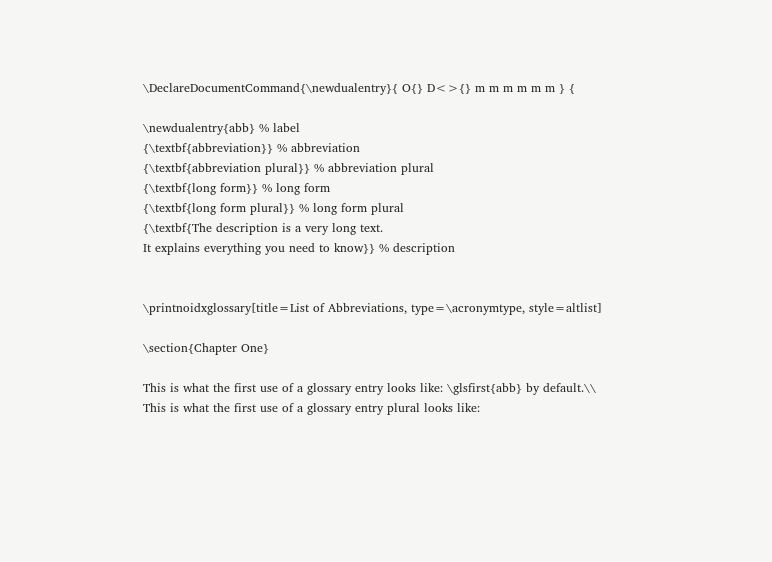\DeclareDocumentCommand{\newdualentry}{ O{} D<>{} m m m m m m } {

\newdualentry{abb} % label
{\textbf{abbreviation}} % abbreviation
{\textbf{abbreviation plural}} % abbreviation plural
{\textbf{long form}} % long form
{\textbf{long form plural}} % long form plural
{\textbf{The description is a very long text.
It explains everything you need to know}} % description


\printnoidxglossary[title=List of Abbreviations, type=\acronymtype, style=altlist]

\section{Chapter One}

This is what the first use of a glossary entry looks like: \glsfirst{abb} by default.\\
This is what the first use of a glossary entry plural looks like: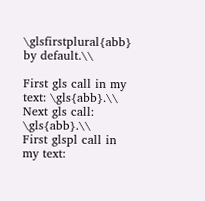\glsfirstplural{abb} by default.\\

First gls call in my text: \gls{abb}.\\
Next gls call: \gls{abb}.\\
First glspl call in my text: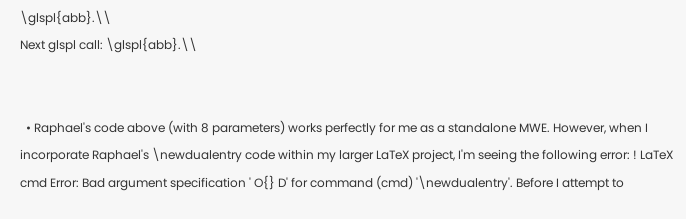\glspl{abb}.\\
Next glspl call: \glspl{abb}.\\


  • Raphael's code above (with 8 parameters) works perfectly for me as a standalone MWE. However, when I incorporate Raphael's \newdualentry code within my larger LaTeX project, I'm seeing the following error: ! LaTeX cmd Error: Bad argument specification ' O{} D' for command (cmd) '\newdualentry'. Before I attempt to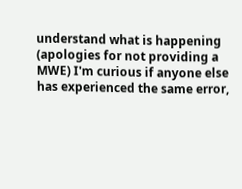understand what is happening (apologies for not providing a MWE) I'm curious if anyone else has experienced the same error,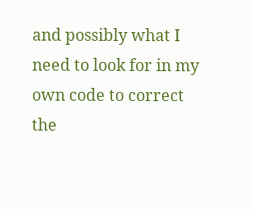and possibly what I need to look for in my own code to correct the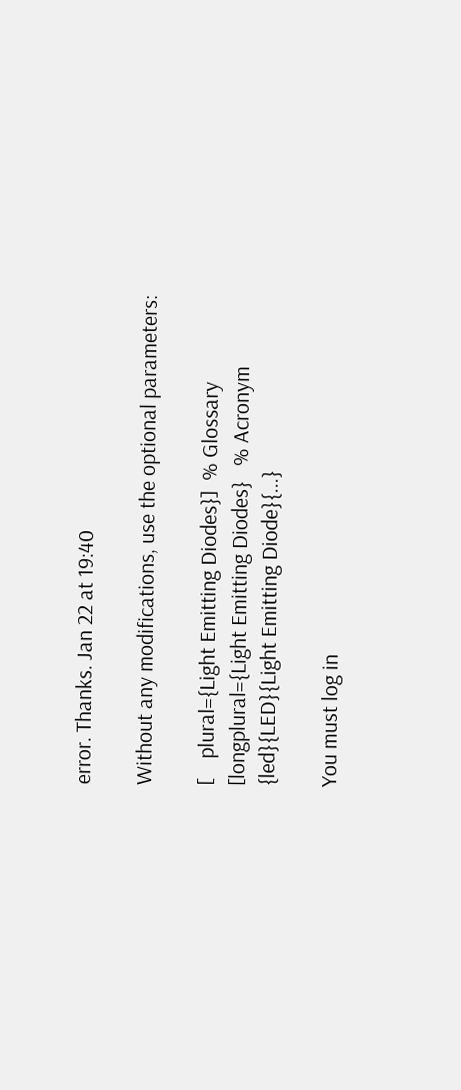error. Thanks. Jan 22 at 19:40

Without any modifications, use the optional parameters:

[    plural={Light Emitting Diodes}]  % Glossary
[longplural={Light Emitting Diodes}   % Acronym
{led}{LED}{Light Emitting Diode}{...}

You must log in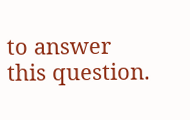to answer this question.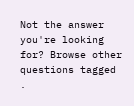Not the answer you're looking for? Browse other questions tagged .